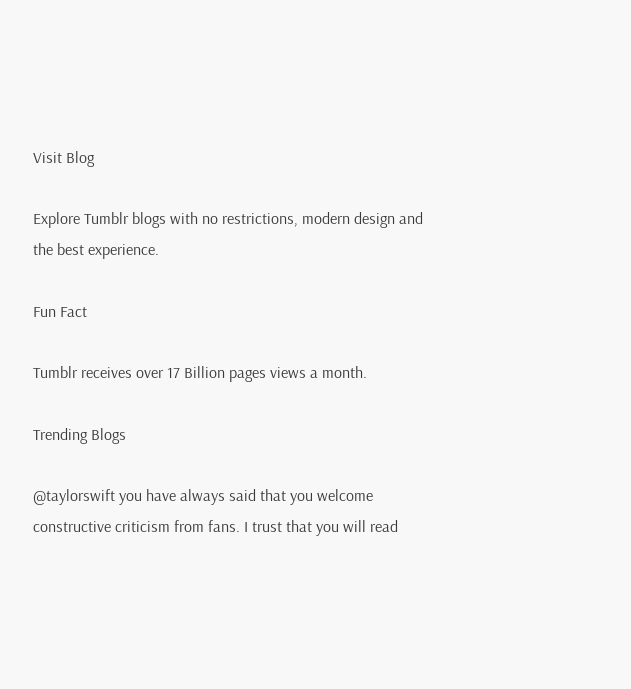Visit Blog

Explore Tumblr blogs with no restrictions, modern design and the best experience.

Fun Fact

Tumblr receives over 17 Billion pages views a month.

Trending Blogs

@taylorswift you have always said that you welcome constructive criticism from fans. I trust that you will read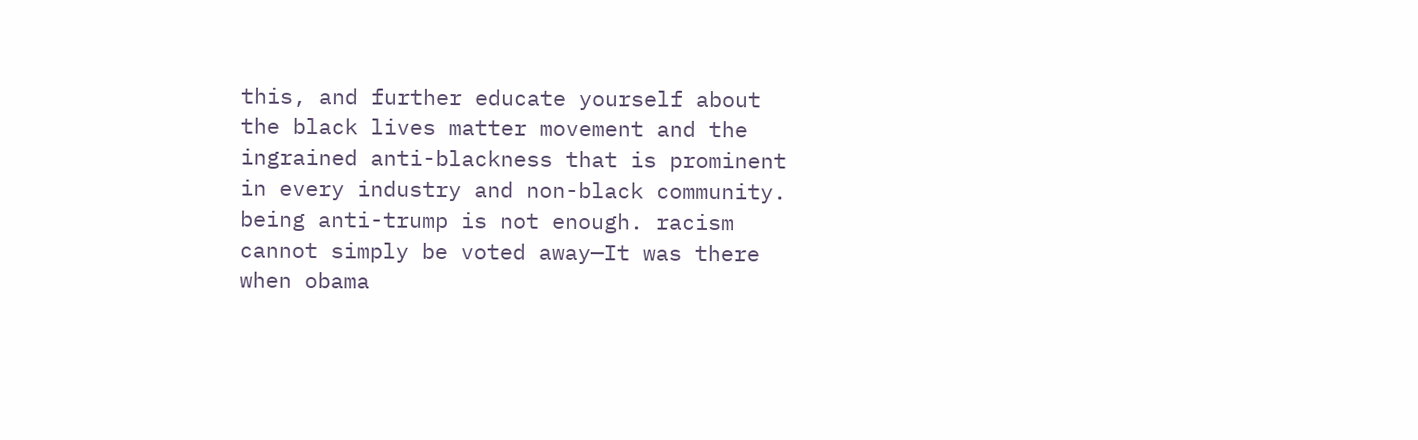this, and further educate yourself about the black lives matter movement and the ingrained anti-blackness that is prominent in every industry and non-black community. being anti-trump is not enough. racism cannot simply be voted away—It was there when obama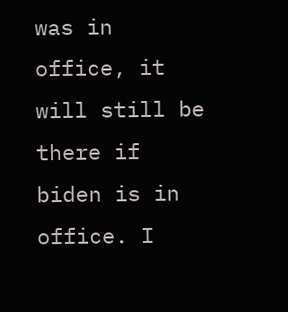was in office, it will still be there if biden is in office. I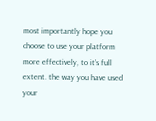most importantly hope you choose to use your platform more effectively, to it’s full extent. the way you have used your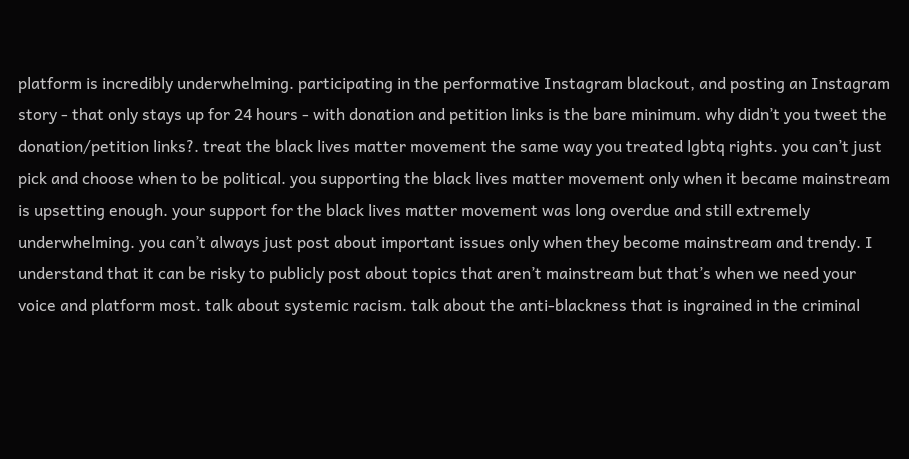platform is incredibly underwhelming. participating in the performative Instagram blackout, and posting an Instagram story - that only stays up for 24 hours - with donation and petition links is the bare minimum. why didn’t you tweet the donation/petition links?. treat the black lives matter movement the same way you treated lgbtq rights. you can’t just pick and choose when to be political. you supporting the black lives matter movement only when it became mainstream is upsetting enough. your support for the black lives matter movement was long overdue and still extremely underwhelming. you can’t always just post about important issues only when they become mainstream and trendy. I understand that it can be risky to publicly post about topics that aren’t mainstream but that’s when we need your voice and platform most. talk about systemic racism. talk about the anti-blackness that is ingrained in the criminal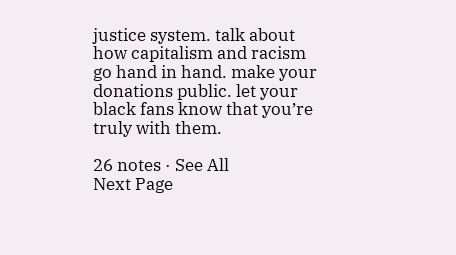justice system. talk about how capitalism and racism go hand in hand. make your donations public. let your black fans know that you’re truly with them.

26 notes · See All
Next Page